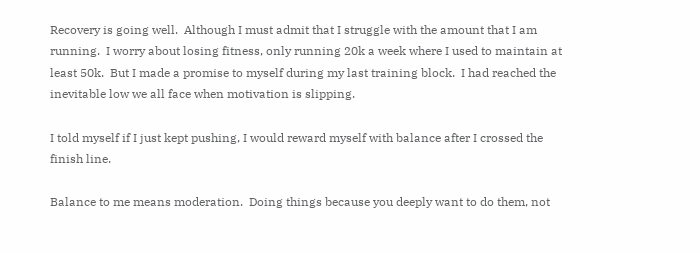Recovery is going well.  Although I must admit that I struggle with the amount that I am running.  I worry about losing fitness, only running 20k a week where I used to maintain at least 50k.  But I made a promise to myself during my last training block.  I had reached the inevitable low we all face when motivation is slipping.

I told myself if I just kept pushing, I would reward myself with balance after I crossed the finish line.

Balance to me means moderation.  Doing things because you deeply want to do them, not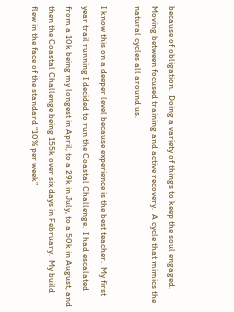because of obligation.  Doing a variety of things to keep the soul engaged.  Moving between focused training and active recovery.  A cycle that mimics the natural cycles all around us.

I know this on a deeper level because experience is the best teacher.  My first year trail running I decided to run the Coastal Challenge.  I had escalated from a 10k being my longest in April, to a 29k in July, to a 50k in August, and then the Coastal Challenge being 155k over six days in February.  My build flew in the face of the standard “10% per week”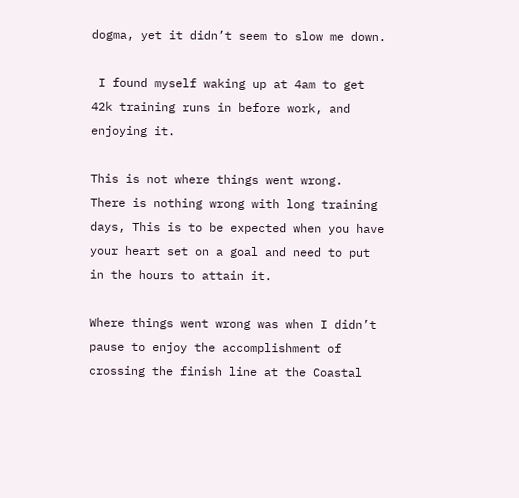dogma, yet it didn’t seem to slow me down.

 I found myself waking up at 4am to get 42k training runs in before work, and enjoying it.

This is not where things went wrong.  There is nothing wrong with long training days, This is to be expected when you have your heart set on a goal and need to put in the hours to attain it.

Where things went wrong was when I didn’t pause to enjoy the accomplishment of crossing the finish line at the Coastal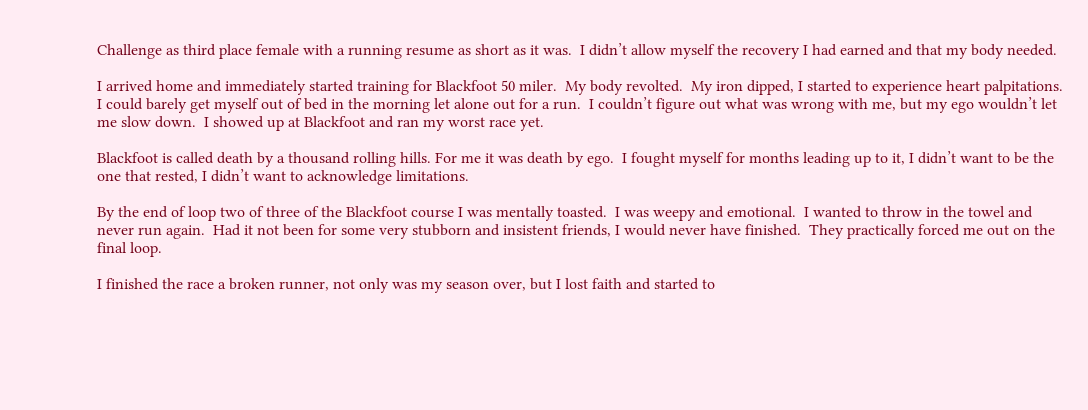Challenge as third place female with a running resume as short as it was.  I didn’t allow myself the recovery I had earned and that my body needed.

I arrived home and immediately started training for Blackfoot 50 miler.  My body revolted.  My iron dipped, I started to experience heart palpitations.  I could barely get myself out of bed in the morning let alone out for a run.  I couldn’t figure out what was wrong with me, but my ego wouldn’t let me slow down.  I showed up at Blackfoot and ran my worst race yet.

Blackfoot is called death by a thousand rolling hills. For me it was death by ego.  I fought myself for months leading up to it, I didn’t want to be the one that rested, I didn’t want to acknowledge limitations.

By the end of loop two of three of the Blackfoot course I was mentally toasted.  I was weepy and emotional.  I wanted to throw in the towel and never run again.  Had it not been for some very stubborn and insistent friends, I would never have finished.  They practically forced me out on the final loop.

I finished the race a broken runner, not only was my season over, but I lost faith and started to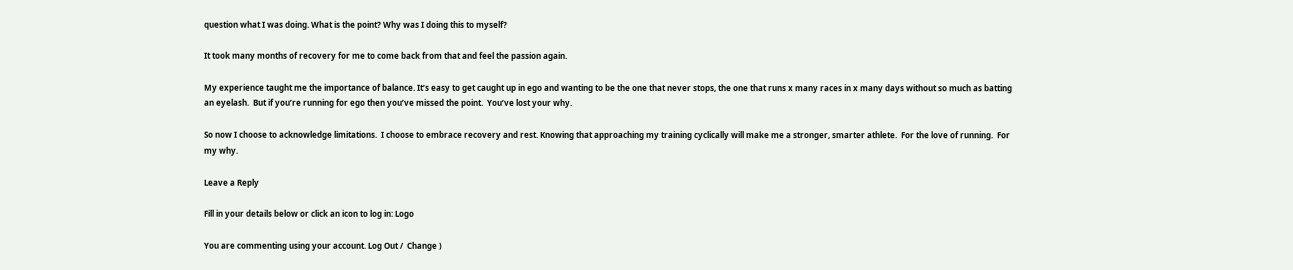question what I was doing. What is the point? Why was I doing this to myself?

It took many months of recovery for me to come back from that and feel the passion again.

My experience taught me the importance of balance. It’s easy to get caught up in ego and wanting to be the one that never stops, the one that runs x many races in x many days without so much as batting an eyelash.  But if you’re running for ego then you’ve missed the point.  You’ve lost your why.

So now I choose to acknowledge limitations.  I choose to embrace recovery and rest. Knowing that approaching my training cyclically will make me a stronger, smarter athlete.  For the love of running.  For my why.

Leave a Reply

Fill in your details below or click an icon to log in: Logo

You are commenting using your account. Log Out /  Change )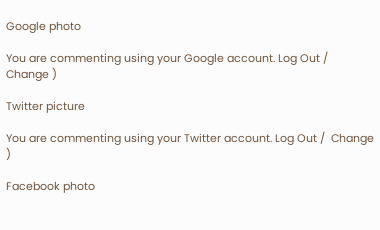Google photo

You are commenting using your Google account. Log Out /  Change )

Twitter picture

You are commenting using your Twitter account. Log Out /  Change )

Facebook photo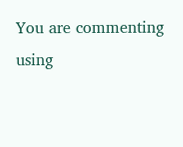You are commenting using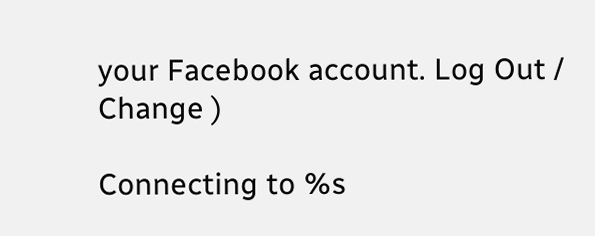your Facebook account. Log Out /  Change )

Connecting to %s